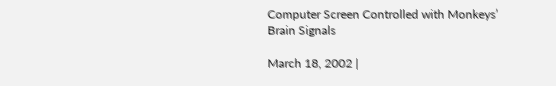Computer Screen Controlled with Monkeys’ Brain Signals

March 18, 2002 |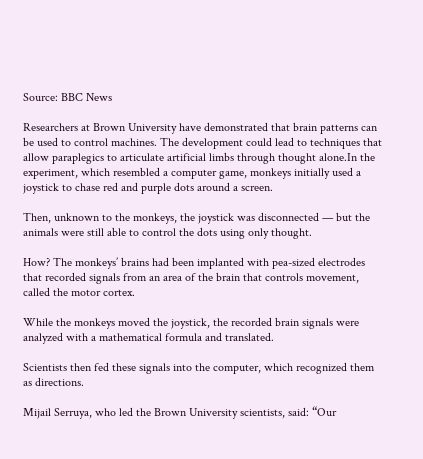Source: BBC News

Researchers at Brown University have demonstrated that brain patterns can be used to control machines. The development could lead to techniques that allow paraplegics to articulate artificial limbs through thought alone.In the experiment, which resembled a computer game, monkeys initially used a joystick to chase red and purple dots around a screen.

Then, unknown to the monkeys, the joystick was disconnected — but the animals were still able to control the dots using only thought.

How? The monkeys’ brains had been implanted with pea-sized electrodes that recorded signals from an area of the brain that controls movement, called the motor cortex.

While the monkeys moved the joystick, the recorded brain signals were analyzed with a mathematical formula and translated.

Scientists then fed these signals into the computer, which recognized them as directions.

Mijail Serruya, who led the Brown University scientists, said: “Our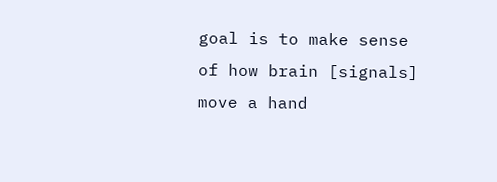goal is to make sense of how brain [signals] move a hand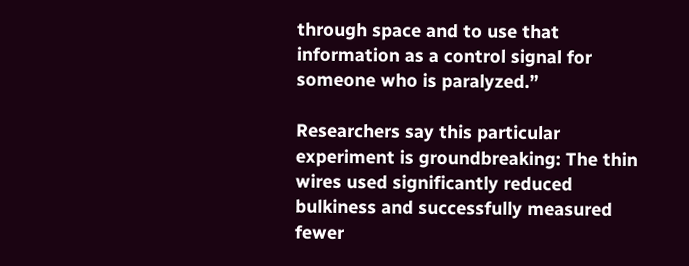through space and to use that information as a control signal for someone who is paralyzed.”

Researchers say this particular experiment is groundbreaking: The thin wires used significantly reduced bulkiness and successfully measured fewer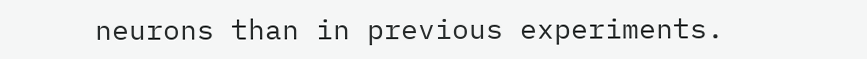neurons than in previous experiments.